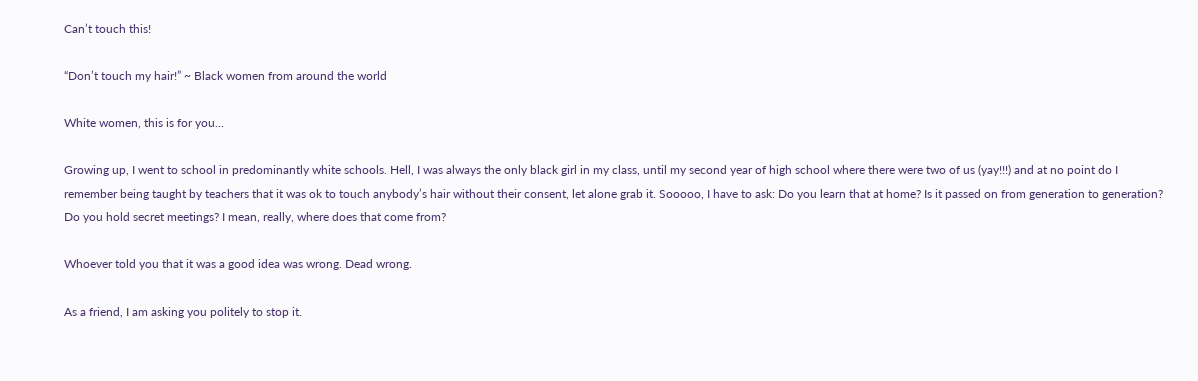Can’t touch this!

“Don’t touch my hair!” ~ Black women from around the world

White women, this is for you…

Growing up, I went to school in predominantly white schools. Hell, I was always the only black girl in my class, until my second year of high school where there were two of us (yay!!!) and at no point do I remember being taught by teachers that it was ok to touch anybody’s hair without their consent, let alone grab it. Sooooo, I have to ask: Do you learn that at home? Is it passed on from generation to generation? Do you hold secret meetings? I mean, really, where does that come from?

Whoever told you that it was a good idea was wrong. Dead wrong.

As a friend, I am asking you politely to stop it.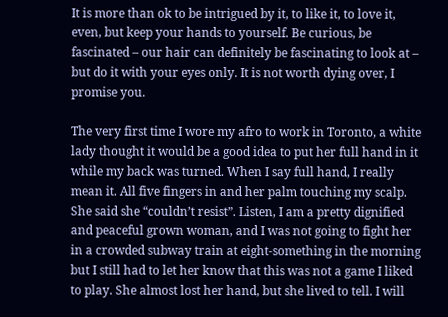It is more than ok to be intrigued by it, to like it, to love it, even, but keep your hands to yourself. Be curious, be fascinated – our hair can definitely be fascinating to look at – but do it with your eyes only. It is not worth dying over, I promise you.

The very first time I wore my afro to work in Toronto, a white lady thought it would be a good idea to put her full hand in it while my back was turned. When I say full hand, I really mean it. All five fingers in and her palm touching my scalp. She said she “couldn’t resist”. Listen, I am a pretty dignified and peaceful grown woman, and I was not going to fight her in a crowded subway train at eight-something in the morning but I still had to let her know that this was not a game I liked to play. She almost lost her hand, but she lived to tell. I will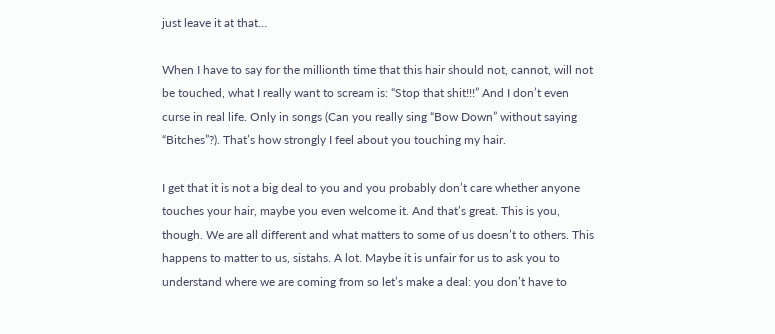just leave it at that…

When I have to say for the millionth time that this hair should not, cannot, will not be touched, what I really want to scream is: “Stop that shit!!!” And I don’t even curse in real life. Only in songs (Can you really sing “Bow Down” without saying “Bitches”?). That’s how strongly I feel about you touching my hair.

I get that it is not a big deal to you and you probably don’t care whether anyone touches your hair, maybe you even welcome it. And that’s great. This is you, though. We are all different and what matters to some of us doesn’t to others. This happens to matter to us, sistahs. A lot. Maybe it is unfair for us to ask you to understand where we are coming from so let’s make a deal: you don’t have to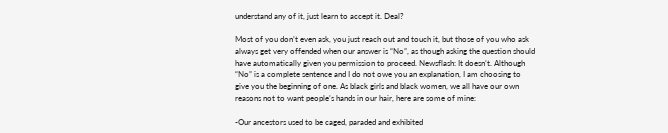understand any of it, just learn to accept it. Deal?

Most of you don’t even ask, you just reach out and touch it, but those of you who ask always get very offended when our answer is “No”, as though asking the question should have automatically given you permission to proceed. Newsflash: It doesn’t. Although “No” is a complete sentence and I do not owe you an explanation, I am choosing to give you the beginning of one. As black girls and black women, we all have our own reasons not to want people’s hands in our hair, here are some of mine:

-Our ancestors used to be caged, paraded and exhibited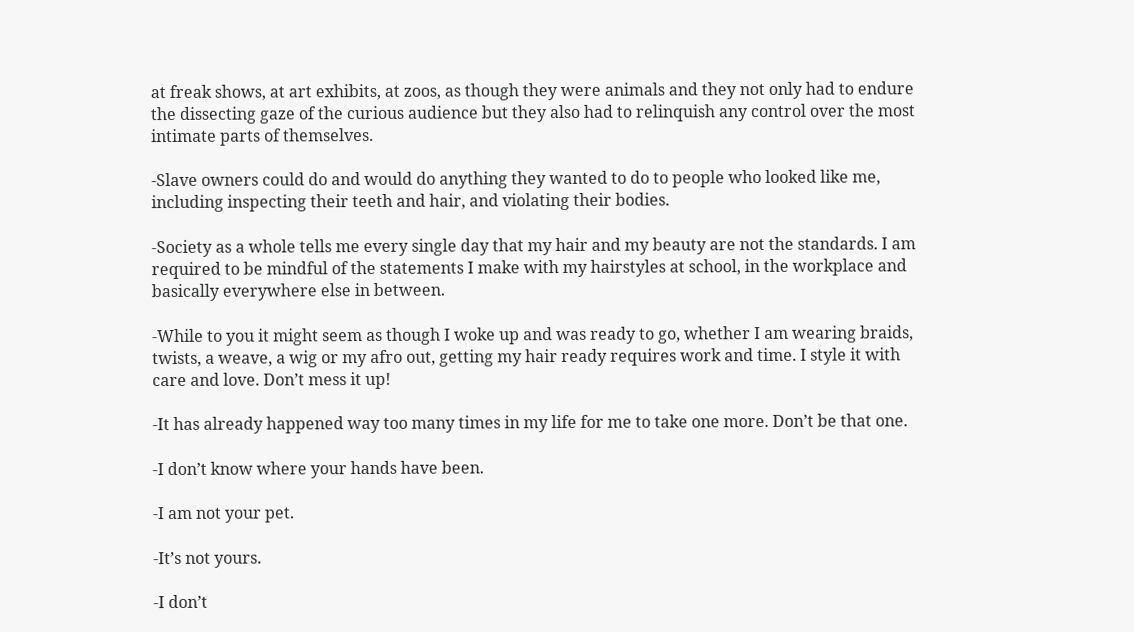at freak shows, at art exhibits, at zoos, as though they were animals and they not only had to endure the dissecting gaze of the curious audience but they also had to relinquish any control over the most intimate parts of themselves.

-Slave owners could do and would do anything they wanted to do to people who looked like me, including inspecting their teeth and hair, and violating their bodies.

-Society as a whole tells me every single day that my hair and my beauty are not the standards. I am required to be mindful of the statements I make with my hairstyles at school, in the workplace and basically everywhere else in between.

-While to you it might seem as though I woke up and was ready to go, whether I am wearing braids, twists, a weave, a wig or my afro out, getting my hair ready requires work and time. I style it with care and love. Don’t mess it up!

-It has already happened way too many times in my life for me to take one more. Don’t be that one.

-I don’t know where your hands have been.

-I am not your pet.

-It’s not yours.

-I don’t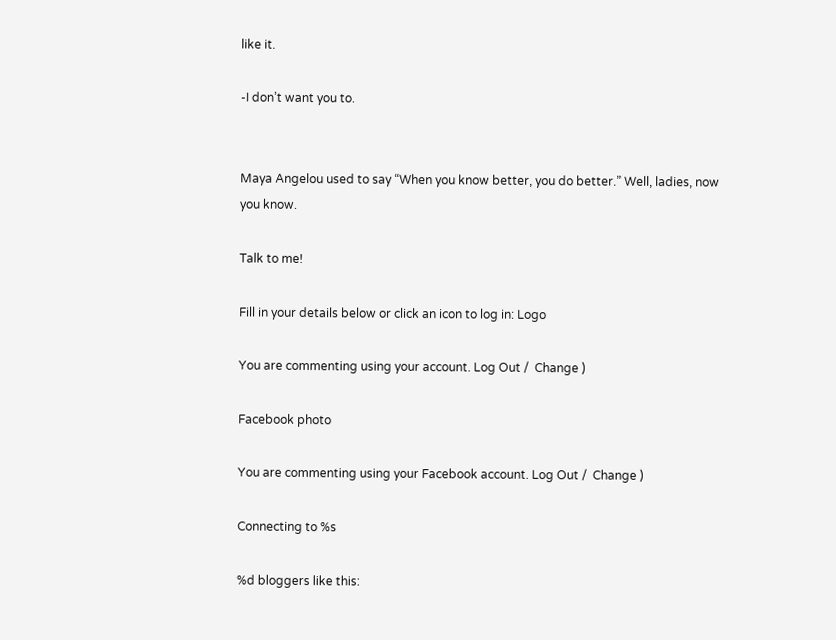like it.

-I don’t want you to.


Maya Angelou used to say “When you know better, you do better.” Well, ladies, now you know.

Talk to me!

Fill in your details below or click an icon to log in: Logo

You are commenting using your account. Log Out /  Change )

Facebook photo

You are commenting using your Facebook account. Log Out /  Change )

Connecting to %s

%d bloggers like this: